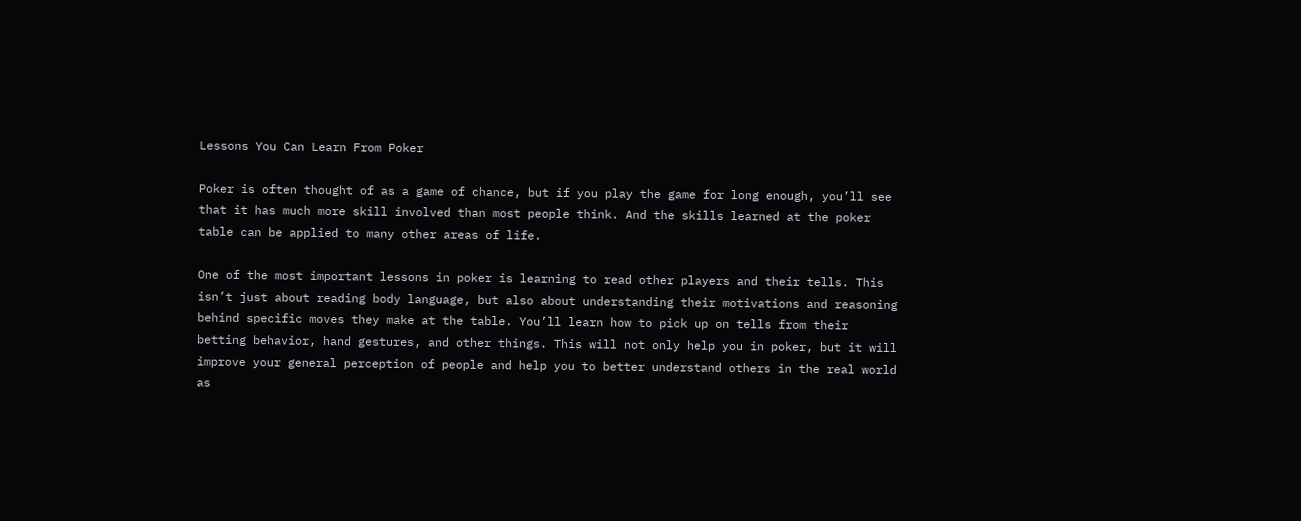Lessons You Can Learn From Poker

Poker is often thought of as a game of chance, but if you play the game for long enough, you’ll see that it has much more skill involved than most people think. And the skills learned at the poker table can be applied to many other areas of life.

One of the most important lessons in poker is learning to read other players and their tells. This isn’t just about reading body language, but also about understanding their motivations and reasoning behind specific moves they make at the table. You’ll learn how to pick up on tells from their betting behavior, hand gestures, and other things. This will not only help you in poker, but it will improve your general perception of people and help you to better understand others in the real world as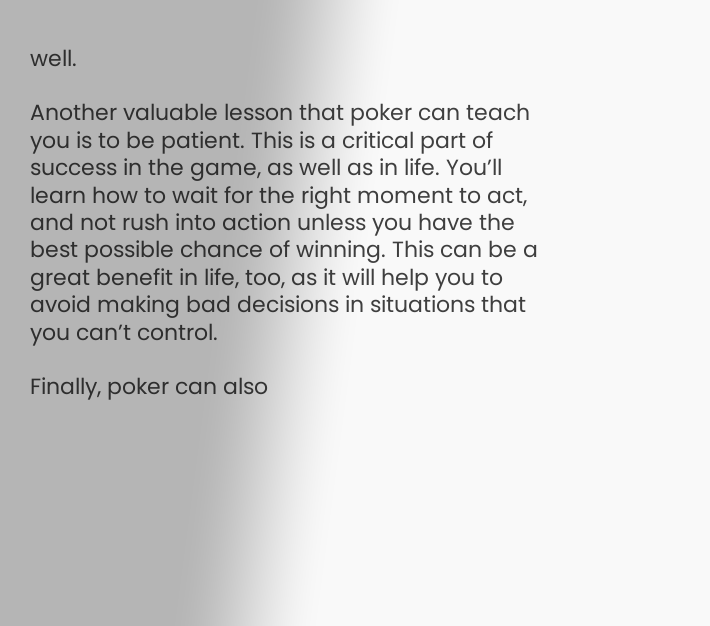well.

Another valuable lesson that poker can teach you is to be patient. This is a critical part of success in the game, as well as in life. You’ll learn how to wait for the right moment to act, and not rush into action unless you have the best possible chance of winning. This can be a great benefit in life, too, as it will help you to avoid making bad decisions in situations that you can’t control.

Finally, poker can also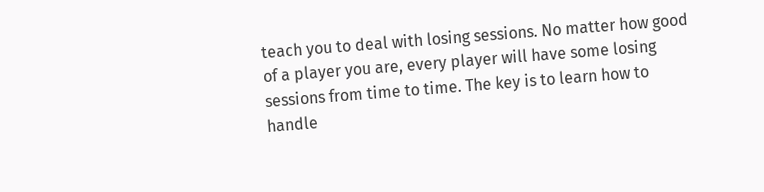teach you to deal with losing sessions. No matter how good of a player you are, every player will have some losing sessions from time to time. The key is to learn how to handle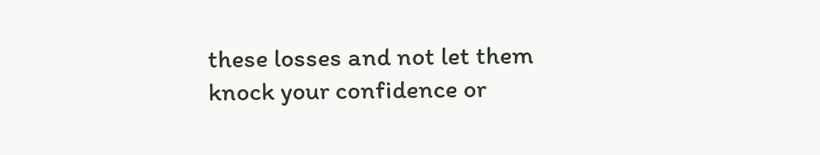these losses and not let them knock your confidence or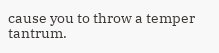cause you to throw a temper tantrum.